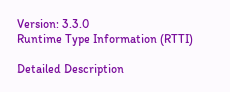Version: 3.3.0
Runtime Type Information (RTTI)

Detailed Description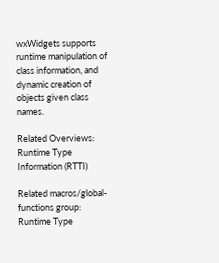wxWidgets supports runtime manipulation of class information, and dynamic creation of objects given class names.

Related Overviews: Runtime Type Information (RTTI)

Related macros/global-functions group: Runtime Type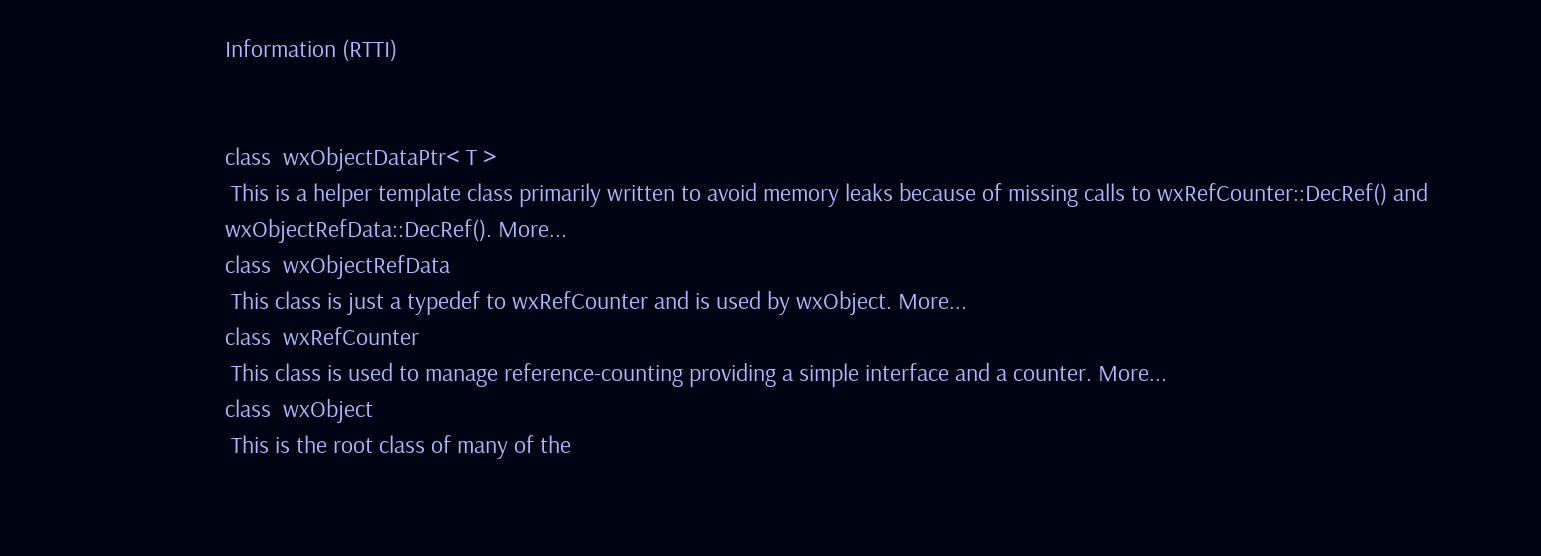Information (RTTI)


class  wxObjectDataPtr< T >
 This is a helper template class primarily written to avoid memory leaks because of missing calls to wxRefCounter::DecRef() and wxObjectRefData::DecRef(). More...
class  wxObjectRefData
 This class is just a typedef to wxRefCounter and is used by wxObject. More...
class  wxRefCounter
 This class is used to manage reference-counting providing a simple interface and a counter. More...
class  wxObject
 This is the root class of many of the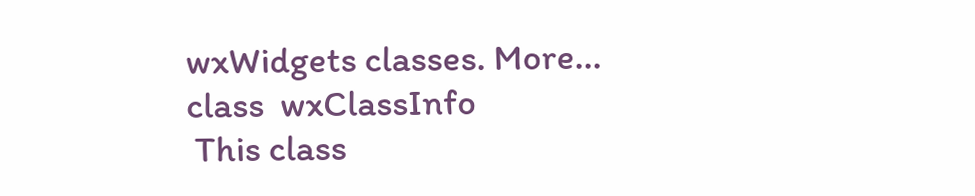wxWidgets classes. More...
class  wxClassInfo
 This class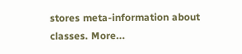stores meta-information about classes. More...